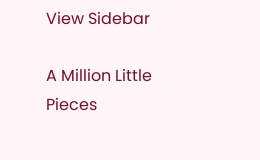View Sidebar

A Million Little Pieces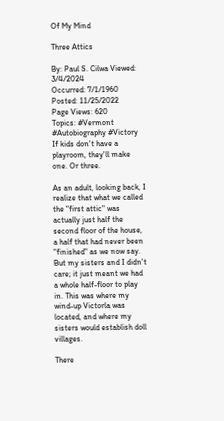Of My Mind

Three Attics

By: Paul S. Cilwa Viewed: 3/4/2024
Occurred: 7/1/1960
Posted: 11/25/2022
Page Views: 620
Topics: #Vermont #Autobiography #Victory
If kids don't have a playroom, they'll make one. Or three.

As an adult, looking back, I realize that what we called the "first attic" was actually just half the second floor of the house, a half that had never been "finished" as we now say. But my sisters and I didn't care; it just meant we had a whole half-floor to play in. This was where my wind-up Victorla was located, and where my sisters would establish doll villages.

There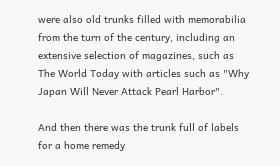were also old trunks filled with memorabilia from the turn of the century, including an extensive selection of magazines, such as The World Today with articles such as "Why Japan Will Never Attack Pearl Harbor".

And then there was the trunk full of labels for a home remedy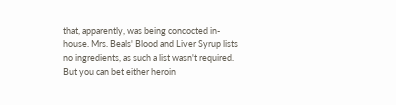that, apparently, was being concocted in-house. Mrs. Beals' Blood and Liver Syrup lists no ingredients, as such a list wasn't required. But you can bet either heroin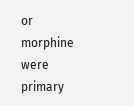or morphine were primary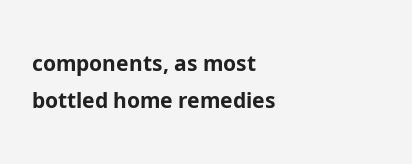components, as most bottled home remedies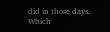did in those days. Which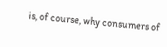is, of course, why consumers of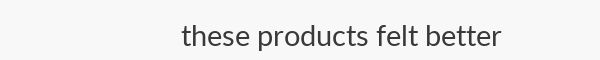these products felt better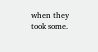when they took some.